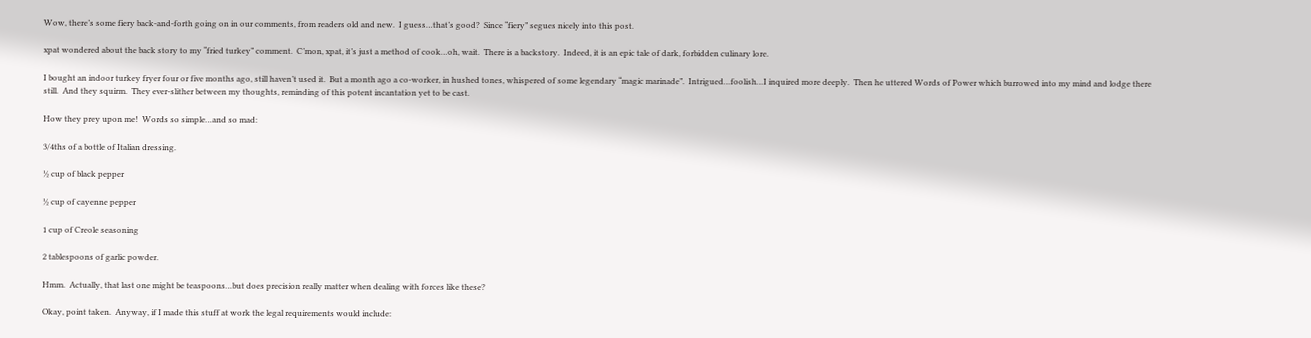Wow, there’s some fiery back-and-forth going on in our comments, from readers old and new.  I guess…that’s good?  Since “fiery” segues nicely into this post.

xpat wondered about the back story to my “fried turkey” comment.  C’mon, xpat, it’s just a method of cook…oh, wait.  There is a backstory.  Indeed, it is an epic tale of dark, forbidden culinary lore.

I bought an indoor turkey fryer four or five months ago, still haven’t used it.  But a month ago a co-worker, in hushed tones, whispered of some legendary “magic marinade”.  Intrigued…foolish…I inquired more deeply.  Then he uttered Words of Power which burrowed into my mind and lodge there still.  And they squirm.  They ever-slither between my thoughts, reminding of this potent incantation yet to be cast.

How they prey upon me!  Words so simple…and so mad:

3/4ths of a bottle of Italian dressing.

½ cup of black pepper

½ cup of cayenne pepper

1 cup of Creole seasoning

2 tablespoons of garlic powder.

Hmm.  Actually, that last one might be teaspoons…but does precision really matter when dealing with forces like these?

Okay, point taken.  Anyway, if I made this stuff at work the legal requirements would include: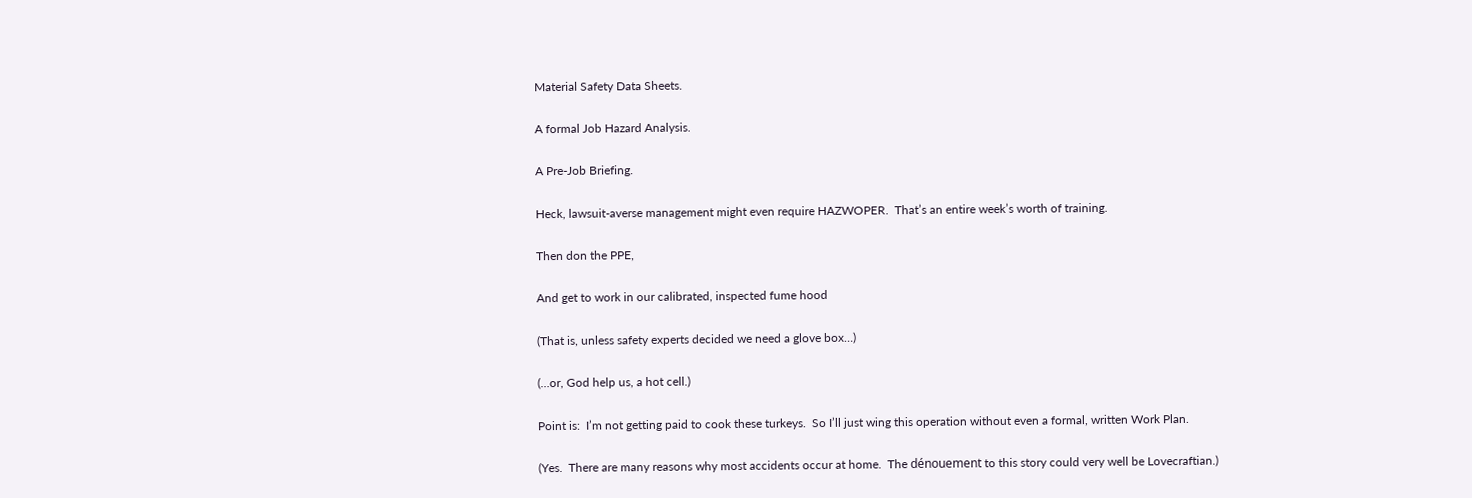Material Safety Data Sheets.

A formal Job Hazard Analysis.

A Pre-Job Briefing.

Heck, lawsuit-averse management might even require HAZWOPER.  That’s an entire week’s worth of training.

Then don the PPE,

And get to work in our calibrated, inspected fume hood

(That is, unless safety experts decided we need a glove box…)

(…or, God help us, a hot cell.)

Point is:  I’m not getting paid to cook these turkeys.  So I’ll just wing this operation without even a formal, written Work Plan.

(Yes.  There are many reasons why most accidents occur at home.  The dénouement to this story could very well be Lovecraftian.)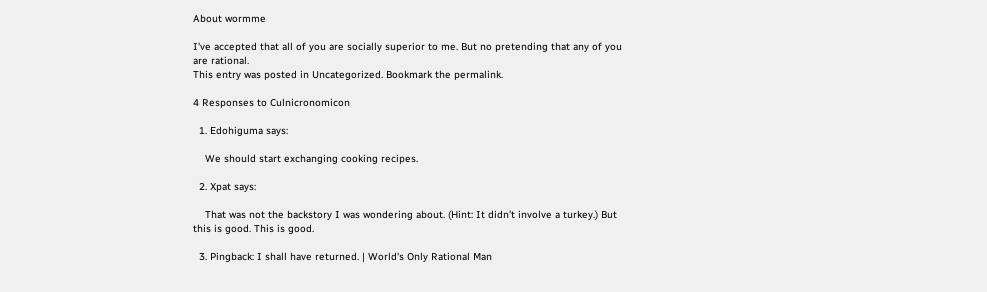About wormme

I've accepted that all of you are socially superior to me. But no pretending that any of you are rational.
This entry was posted in Uncategorized. Bookmark the permalink.

4 Responses to Culnicronomicon

  1. Edohiguma says:

    We should start exchanging cooking recipes.

  2. Xpat says:

    That was not the backstory I was wondering about. (Hint: It didn’t involve a turkey.) But this is good. This is good.

  3. Pingback: I shall have returned. | World's Only Rational Man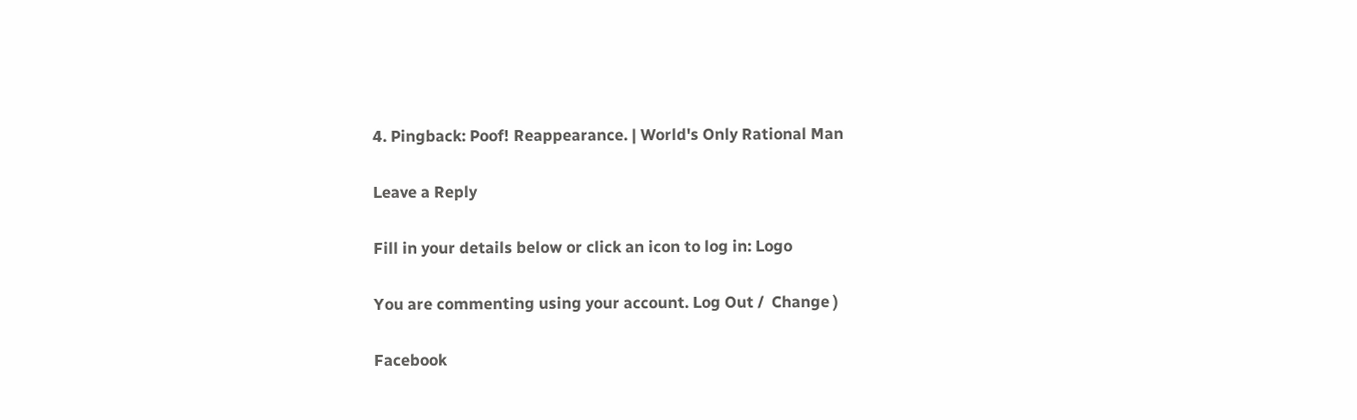4. Pingback: Poof! Reappearance. | World's Only Rational Man

Leave a Reply

Fill in your details below or click an icon to log in: Logo

You are commenting using your account. Log Out /  Change )

Facebook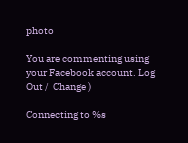photo

You are commenting using your Facebook account. Log Out /  Change )

Connecting to %s